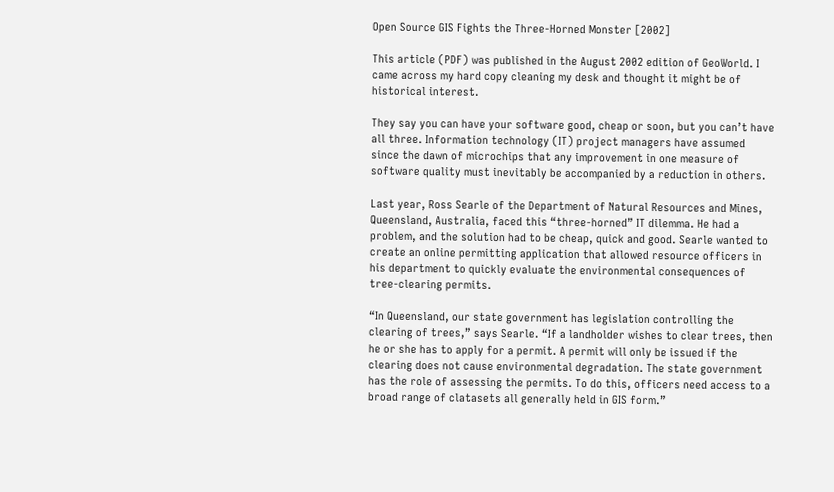Open Source GIS Fights the Three-Horned Monster [2002]

This article (PDF) was published in the August 2002 edition of GeoWorld. I came across my hard copy cleaning my desk and thought it might be of historical interest.

They say you can have your software good, cheap or soon, but you can’t have all three. Information technology (IT) project managers have assumed since the dawn of microchips that any improvement in one measure of software quality must inevitably be accompanied by a reduction in others.

Last year, Ross Searle of the Department of Natural Resources and Mines, Queensland, Australia, faced this “three-horned” IT dilemma. He had a problem, and the solution had to be cheap, quick and good. Searle wanted to create an online permitting application that allowed resource officers in his department to quickly evaluate the environmental consequences of tree-clearing permits.

“In Queensland, our state government has legislation controlling the clearing of trees,” says Searle. “If a landholder wishes to clear trees, then he or she has to apply for a permit. A permit will only be issued if the clearing does not cause environmental degradation. The state government has the role of assessing the permits. To do this, officers need access to a broad range of clatasets all generally held in GIS form.”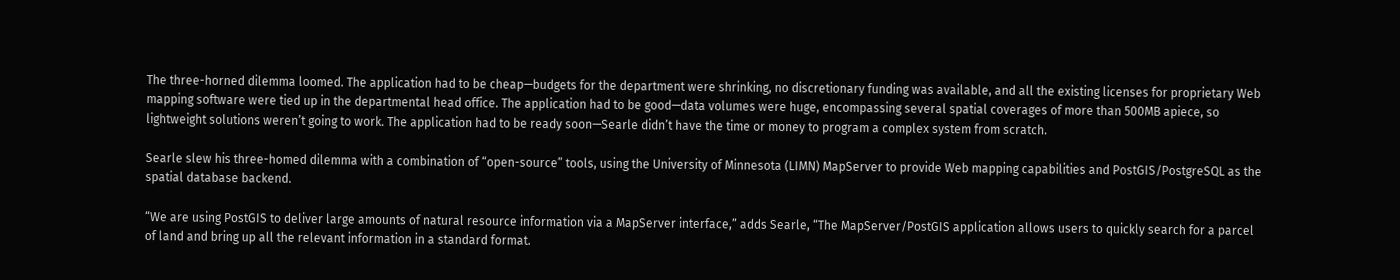The three-horned dilemma loomed. The application had to be cheap—budgets for the department were shrinking, no discretionary funding was available, and all the existing licenses for proprietary Web mapping software were tied up in the departmental head office. The application had to be good—data volumes were huge, encompassing several spatial coverages of more than 500MB apiece, so lightweight solutions weren’t going to work. The application had to be ready soon—Searle didn’t have the time or money to program a complex system from scratch.

Searle slew his three-homed dilemma with a combination of “open-source” tools, using the University of Minnesota (LIMN) MapServer to provide Web mapping capabilities and PostGIS/PostgreSQL as the spatial database backend.

“We are using PostGIS to deliver large amounts of natural resource information via a MapServer interface,” adds Searle, “The MapServer/PostGIS application allows users to quickly search for a parcel of land and bring up all the relevant information in a standard format.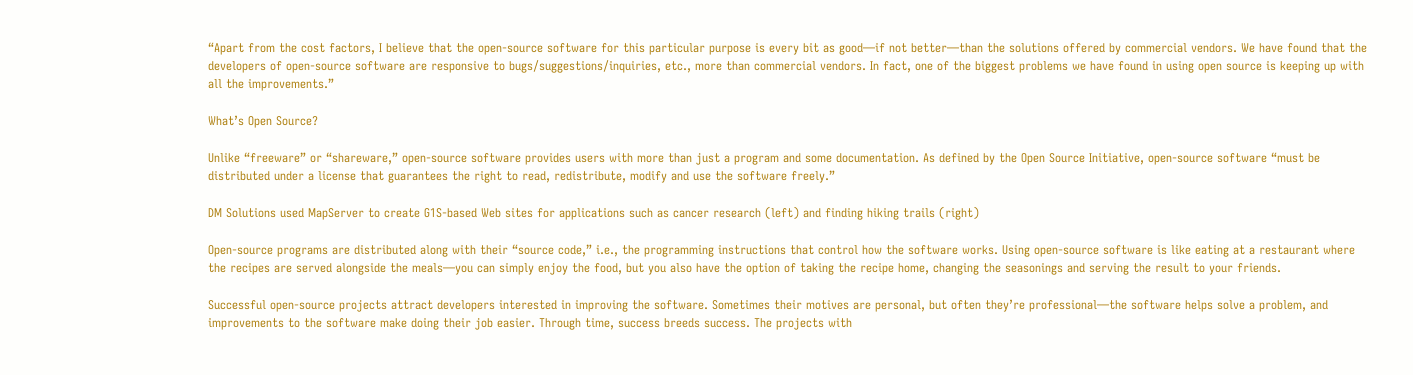“Apart from the cost factors, I believe that the open-source software for this particular purpose is every bit as good—if not better—than the solutions offered by commercial vendors. We have found that the developers of open-source software are responsive to bugs/suggestions/inquiries, etc., more than commercial vendors. In fact, one of the biggest problems we have found in using open source is keeping up with all the improvements.”

What’s Open Source?

Unlike “freeware” or “shareware,” open-source software provides users with more than just a program and some documentation. As defined by the Open Source Initiative, open-source software “must be distributed under a license that guarantees the right to read, redistribute, modify and use the software freely.”

DM Solutions used MapServer to create G1S-based Web sites for applications such as cancer research (left) and finding hiking trails (right)

Open-source programs are distributed along with their “source code,” i.e., the programming instructions that control how the software works. Using open-source software is like eating at a restaurant where the recipes are served alongside the meals—you can simply enjoy the food, but you also have the option of taking the recipe home, changing the seasonings and serving the result to your friends.

Successful open-source projects attract developers interested in improving the software. Sometimes their motives are personal, but often they’re professional—the software helps solve a problem, and improvements to the software make doing their job easier. Through time, success breeds success. The projects with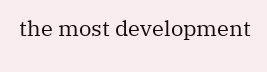the most development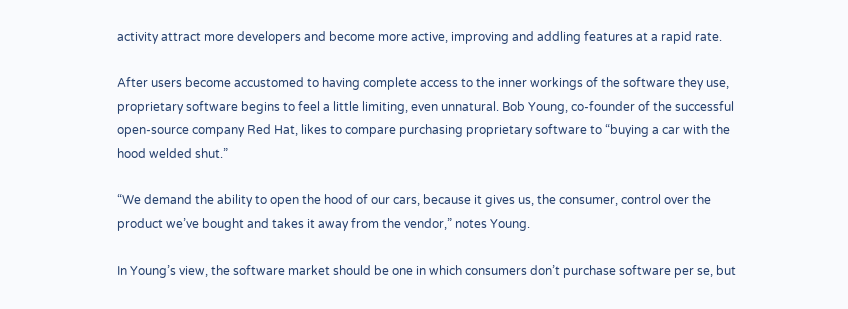activity attract more developers and become more active, improving and addling features at a rapid rate.

After users become accustomed to having complete access to the inner workings of the software they use, proprietary software begins to feel a little limiting, even unnatural. Bob Young, co-founder of the successful open-source company Red Hat, likes to compare purchasing proprietary software to “buying a car with the hood welded shut.”

“We demand the ability to open the hood of our cars, because it gives us, the consumer, control over the product we’ve bought and takes it away from the vendor,” notes Young.

In Young’s view, the software market should be one in which consumers don’t purchase software per se, but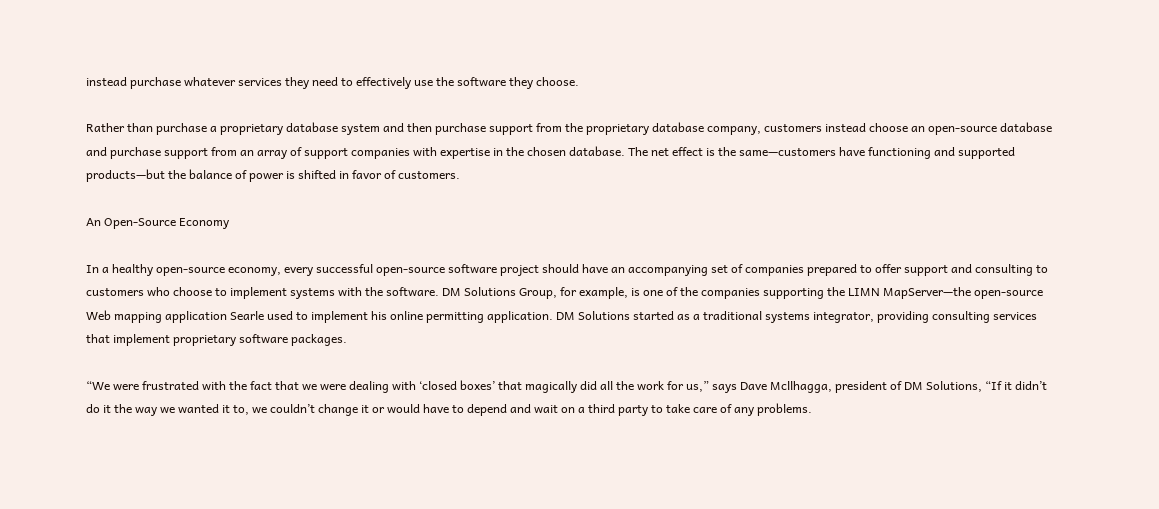instead purchase whatever services they need to effectively use the software they choose.

Rather than purchase a proprietary database system and then purchase support from the proprietary database company, customers instead choose an open-source database and purchase support from an array of support companies with expertise in the chosen database. The net effect is the same—customers have functioning and supported products—but the balance of power is shifted in favor of customers.

An Open-Source Economy

In a healthy open-source economy, every successful open-source software project should have an accompanying set of companies prepared to offer support and consulting to customers who choose to implement systems with the software. DM Solutions Group, for example, is one of the companies supporting the LIMN MapServer—the open-source Web mapping application Searle used to implement his online permitting application. DM Solutions started as a traditional systems integrator, providing consulting services that implement proprietary software packages.

“We were frustrated with the fact that we were dealing with ‘closed boxes’ that magically did all the work for us,” says Dave Mcllhagga, president of DM Solutions, “If it didn’t do it the way we wanted it to, we couldn’t change it or would have to depend and wait on a third party to take care of any problems.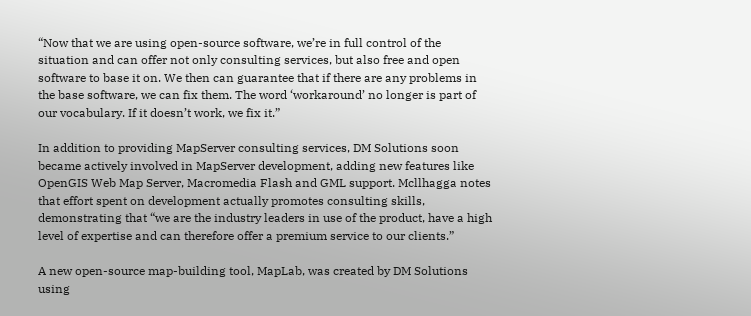“Now that we are using open-source software, we’re in full control of the situation and can offer not only consulting services, but also free and open software to base it on. We then can guarantee that if there are any problems in the base software, we can fix them. The word ‘workaround’ no longer is part of our vocabulary. If it doesn’t work, we fix it.”

In addition to providing MapServer consulting services, DM Solutions soon became actively involved in MapServer development, adding new features like OpenGIS Web Map Server, Macromedia Flash and GML support. Mcllhagga notes that effort spent on development actually promotes consulting skills, demonstrating that “we are the industry leaders in use of the product, have a high level of expertise and can therefore offer a premium service to our clients.”

A new open-source map-building tool, MapLab, was created by DM Solutions using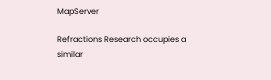MapServer

Refractions Research occupies a similar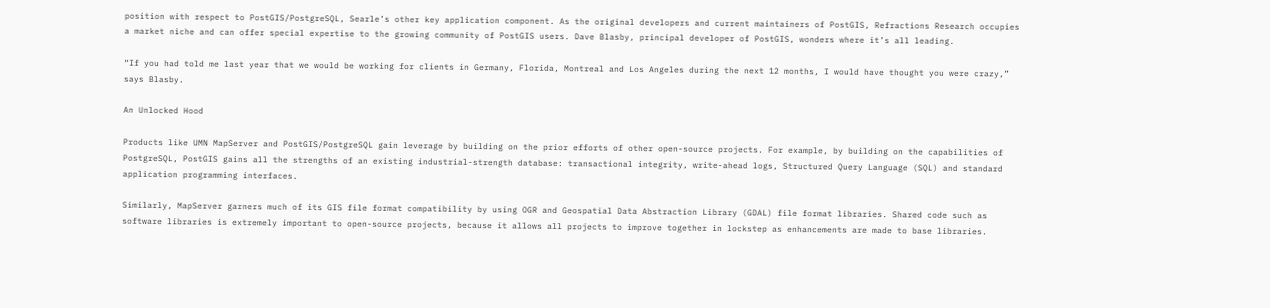position with respect to PostGIS/PostgreSQL, Searle’s other key application component. As the original developers and current maintainers of PostGIS, Refractions Research occupies a market niche and can offer special expertise to the growing community of PostGIS users. Dave Blasby, principal developer of PostGIS, wonders where it’s all leading.

“If you had told me last year that we would be working for clients in Germany, Florida, Montreal and Los Angeles during the next 12 months, I would have thought you were crazy,” says Blasby.

An Unlocked Hood

Products like UMN MapServer and PostGIS/PostgreSQL gain leverage by building on the prior efforts of other open-source projects. For example, by building on the capabilities of PostgreSQL, PostGIS gains all the strengths of an existing industrial-strength database: transactional integrity, write-ahead logs, Structured Query Language (SQL) and standard application programming interfaces.

Similarly, MapServer garners much of its GIS file format compatibility by using OGR and Geospatial Data Abstraction Library (GDAL) file format libraries. Shared code such as software libraries is extremely important to open-source projects, because it allows all projects to improve together in lockstep as enhancements are made to base libraries.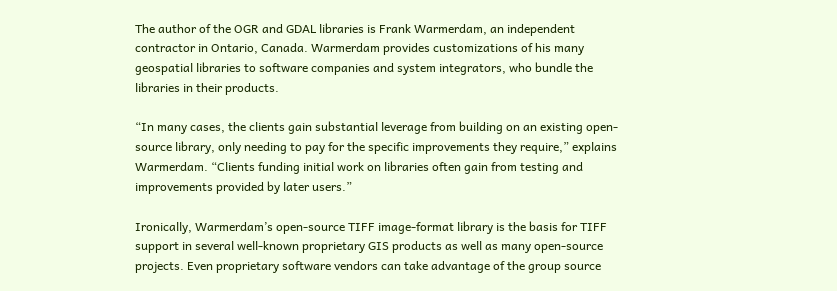The author of the OGR and GDAL libraries is Frank Warmerdam, an independent contractor in Ontario, Canada. Warmerdam provides customizations of his many geospatial libraries to software companies and system integrators, who bundle the libraries in their products.

“In many cases, the clients gain substantial leverage from building on an existing open-source library, only needing to pay for the specific improvements they require,” explains Warmerdam. “Clients funding initial work on libraries often gain from testing and improvements provided by later users.”

Ironically, Warmerdam’s open-source TIFF image-format library is the basis for TIFF support in several well-known proprietary GIS products as well as many open-source projects. Even proprietary software vendors can take advantage of the group source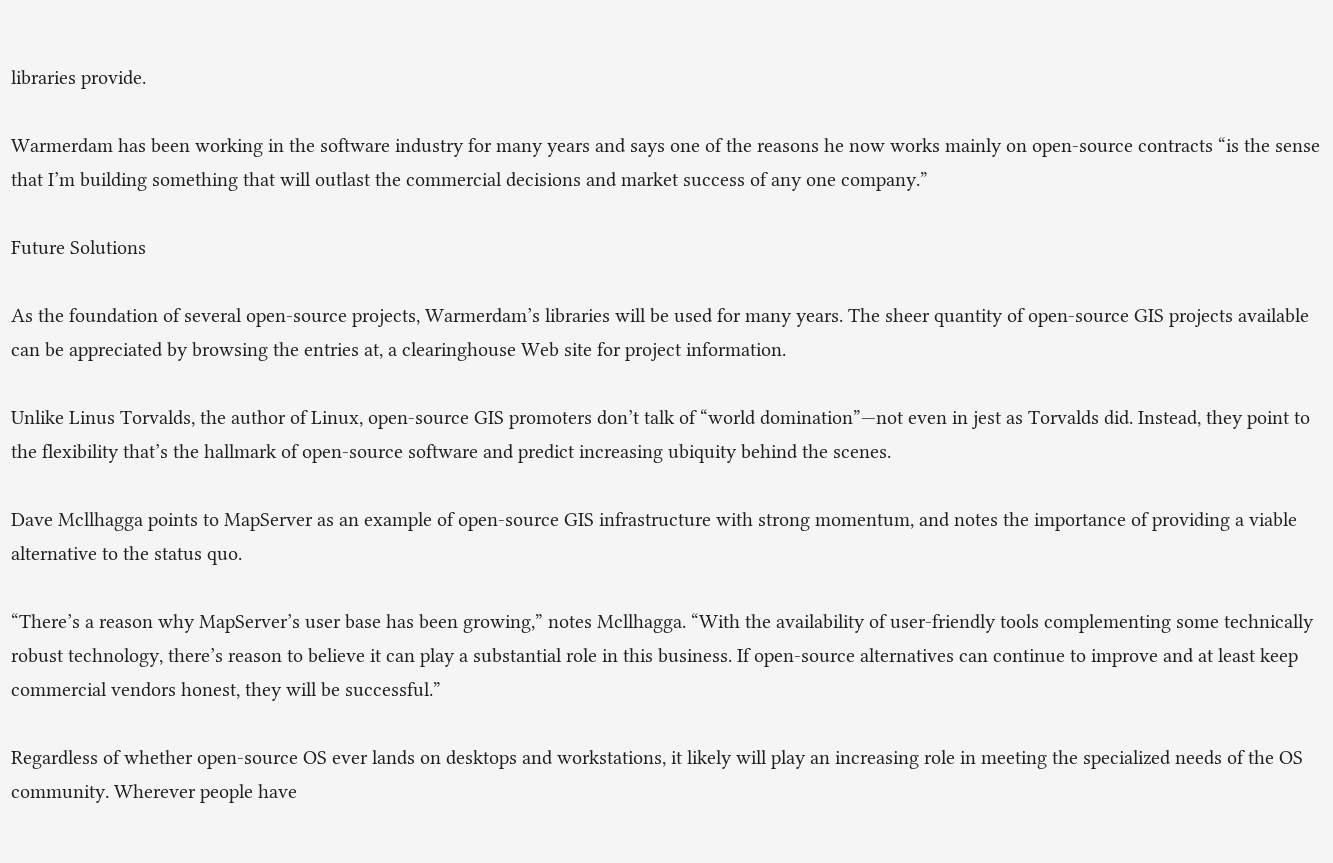libraries provide.

Warmerdam has been working in the software industry for many years and says one of the reasons he now works mainly on open-source contracts “is the sense that I’m building something that will outlast the commercial decisions and market success of any one company.”

Future Solutions

As the foundation of several open-source projects, Warmerdam’s libraries will be used for many years. The sheer quantity of open-source GIS projects available can be appreciated by browsing the entries at, a clearinghouse Web site for project information.

Unlike Linus Torvalds, the author of Linux, open-source GIS promoters don’t talk of “world domination”—not even in jest as Torvalds did. Instead, they point to the flexibility that’s the hallmark of open-source software and predict increasing ubiquity behind the scenes.

Dave Mcllhagga points to MapServer as an example of open-source GIS infrastructure with strong momentum, and notes the importance of providing a viable alternative to the status quo.

“There’s a reason why MapServer’s user base has been growing,” notes Mcllhagga. “With the availability of user-friendly tools complementing some technically robust technology, there’s reason to believe it can play a substantial role in this business. If open-source alternatives can continue to improve and at least keep commercial vendors honest, they will be successful.”

Regardless of whether open-source OS ever lands on desktops and workstations, it likely will play an increasing role in meeting the specialized needs of the OS community. Wherever people have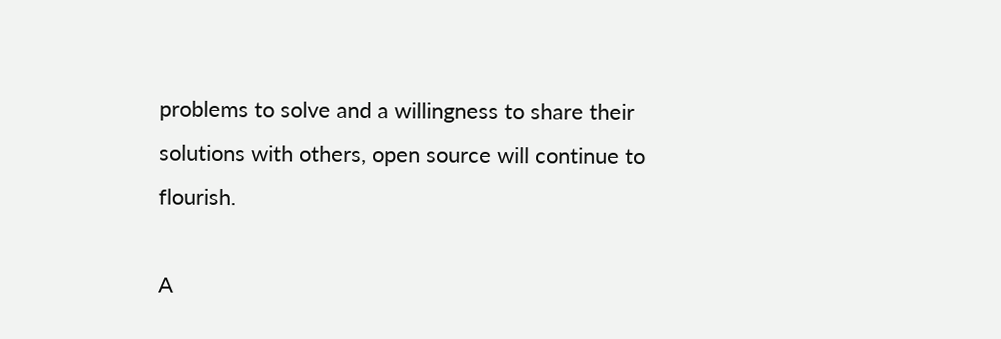problems to solve and a willingness to share their solutions with others, open source will continue to flourish.

A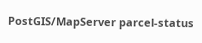PostGIS/MapServer parcel-status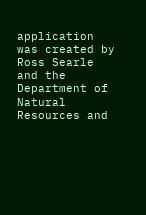application was created by Ross Searle and the Department of Natural Resources and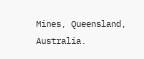Mines, Queensland, Australia.